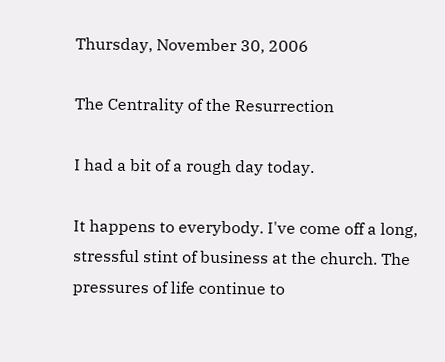Thursday, November 30, 2006

The Centrality of the Resurrection

I had a bit of a rough day today.

It happens to everybody. I've come off a long, stressful stint of business at the church. The pressures of life continue to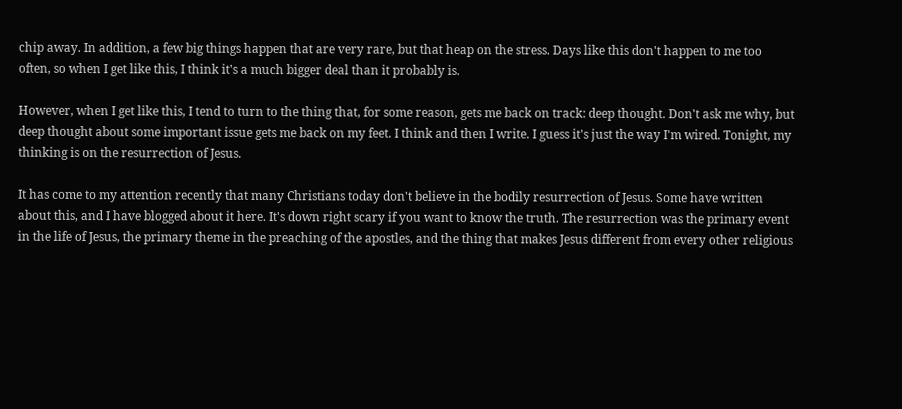chip away. In addition, a few big things happen that are very rare, but that heap on the stress. Days like this don't happen to me too often, so when I get like this, I think it's a much bigger deal than it probably is.

However, when I get like this, I tend to turn to the thing that, for some reason, gets me back on track: deep thought. Don't ask me why, but deep thought about some important issue gets me back on my feet. I think and then I write. I guess it's just the way I'm wired. Tonight, my thinking is on the resurrection of Jesus.

It has come to my attention recently that many Christians today don't believe in the bodily resurrection of Jesus. Some have written about this, and I have blogged about it here. It's down right scary if you want to know the truth. The resurrection was the primary event in the life of Jesus, the primary theme in the preaching of the apostles, and the thing that makes Jesus different from every other religious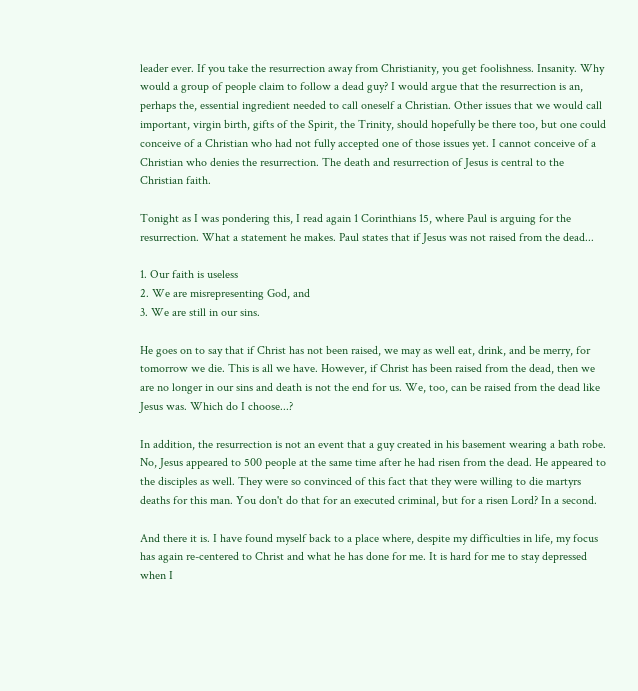leader ever. If you take the resurrection away from Christianity, you get foolishness. Insanity. Why would a group of people claim to follow a dead guy? I would argue that the resurrection is an, perhaps the, essential ingredient needed to call oneself a Christian. Other issues that we would call important, virgin birth, gifts of the Spirit, the Trinity, should hopefully be there too, but one could conceive of a Christian who had not fully accepted one of those issues yet. I cannot conceive of a Christian who denies the resurrection. The death and resurrection of Jesus is central to the Christian faith.

Tonight as I was pondering this, I read again 1 Corinthians 15, where Paul is arguing for the resurrection. What a statement he makes. Paul states that if Jesus was not raised from the dead...

1. Our faith is useless
2. We are misrepresenting God, and
3. We are still in our sins.

He goes on to say that if Christ has not been raised, we may as well eat, drink, and be merry, for tomorrow we die. This is all we have. However, if Christ has been raised from the dead, then we are no longer in our sins and death is not the end for us. We, too, can be raised from the dead like Jesus was. Which do I choose...?

In addition, the resurrection is not an event that a guy created in his basement wearing a bath robe. No, Jesus appeared to 500 people at the same time after he had risen from the dead. He appeared to the disciples as well. They were so convinced of this fact that they were willing to die martyrs deaths for this man. You don't do that for an executed criminal, but for a risen Lord? In a second.

And there it is. I have found myself back to a place where, despite my difficulties in life, my focus has again re-centered to Christ and what he has done for me. It is hard for me to stay depressed when I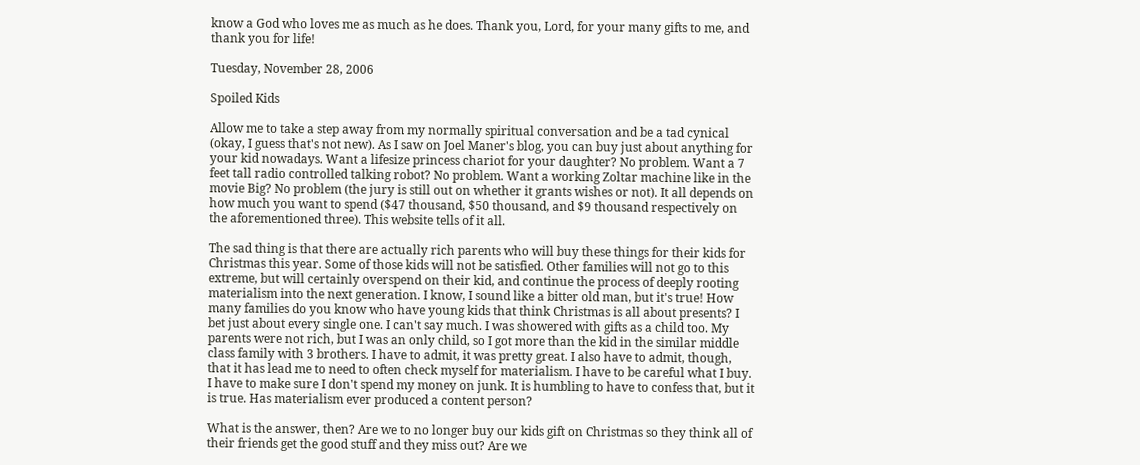know a God who loves me as much as he does. Thank you, Lord, for your many gifts to me, and thank you for life!

Tuesday, November 28, 2006

Spoiled Kids

Allow me to take a step away from my normally spiritual conversation and be a tad cynical (okay, I guess that's not new). As I saw on Joel Maner's blog, you can buy just about anything for your kid nowadays. Want a lifesize princess chariot for your daughter? No problem. Want a 7 feet tall radio controlled talking robot? No problem. Want a working Zoltar machine like in the movie Big? No problem (the jury is still out on whether it grants wishes or not). It all depends on how much you want to spend ($47 thousand, $50 thousand, and $9 thousand respectively on the aforementioned three). This website tells of it all.

The sad thing is that there are actually rich parents who will buy these things for their kids for Christmas this year. Some of those kids will not be satisfied. Other families will not go to this extreme, but will certainly overspend on their kid, and continue the process of deeply rooting materialism into the next generation. I know, I sound like a bitter old man, but it's true! How many families do you know who have young kids that think Christmas is all about presents? I bet just about every single one. I can't say much. I was showered with gifts as a child too. My parents were not rich, but I was an only child, so I got more than the kid in the similar middle class family with 3 brothers. I have to admit, it was pretty great. I also have to admit, though, that it has lead me to need to often check myself for materialism. I have to be careful what I buy. I have to make sure I don't spend my money on junk. It is humbling to have to confess that, but it is true. Has materialism ever produced a content person?

What is the answer, then? Are we to no longer buy our kids gift on Christmas so they think all of their friends get the good stuff and they miss out? Are we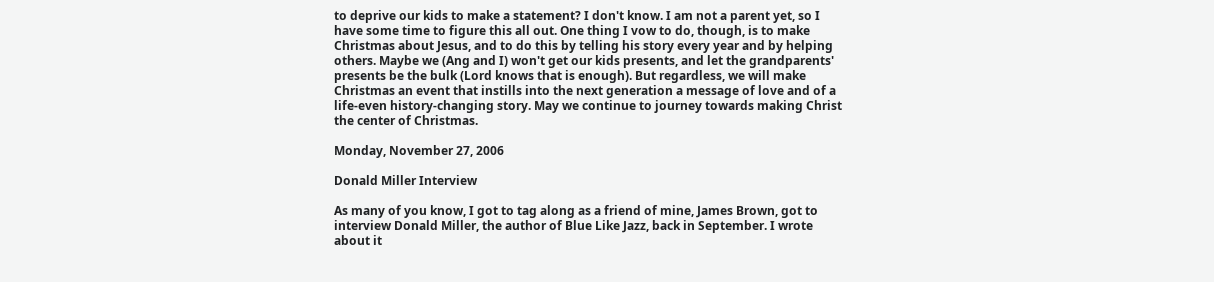to deprive our kids to make a statement? I don't know. I am not a parent yet, so I have some time to figure this all out. One thing I vow to do, though, is to make Christmas about Jesus, and to do this by telling his story every year and by helping others. Maybe we (Ang and I) won't get our kids presents, and let the grandparents' presents be the bulk (Lord knows that is enough). But regardless, we will make Christmas an event that instills into the next generation a message of love and of a life-even history-changing story. May we continue to journey towards making Christ the center of Christmas.

Monday, November 27, 2006

Donald Miller Interview

As many of you know, I got to tag along as a friend of mine, James Brown, got to interview Donald Miller, the author of Blue Like Jazz, back in September. I wrote about it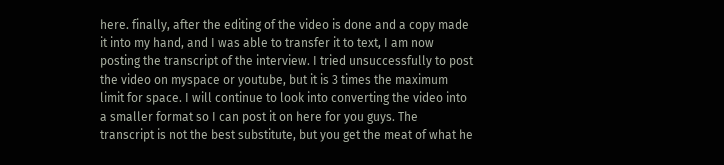here. finally, after the editing of the video is done and a copy made it into my hand, and I was able to transfer it to text, I am now posting the transcript of the interview. I tried unsuccessfully to post the video on myspace or youtube, but it is 3 times the maximum limit for space. I will continue to look into converting the video into a smaller format so I can post it on here for you guys. The transcript is not the best substitute, but you get the meat of what he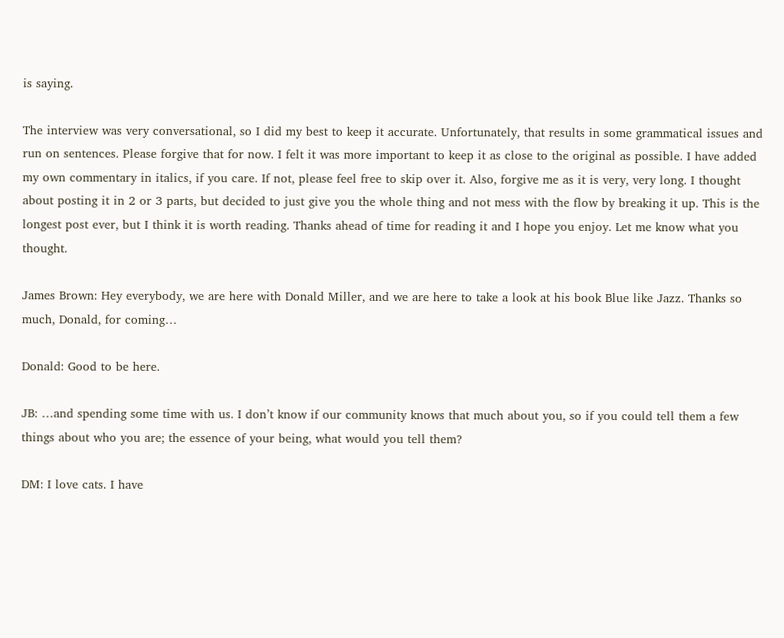is saying.

The interview was very conversational, so I did my best to keep it accurate. Unfortunately, that results in some grammatical issues and run on sentences. Please forgive that for now. I felt it was more important to keep it as close to the original as possible. I have added my own commentary in italics, if you care. If not, please feel free to skip over it. Also, forgive me as it is very, very long. I thought about posting it in 2 or 3 parts, but decided to just give you the whole thing and not mess with the flow by breaking it up. This is the longest post ever, but I think it is worth reading. Thanks ahead of time for reading it and I hope you enjoy. Let me know what you thought.

James Brown: Hey everybody, we are here with Donald Miller, and we are here to take a look at his book Blue like Jazz. Thanks so much, Donald, for coming…

Donald: Good to be here.

JB: …and spending some time with us. I don’t know if our community knows that much about you, so if you could tell them a few things about who you are; the essence of your being, what would you tell them?

DM: I love cats. I have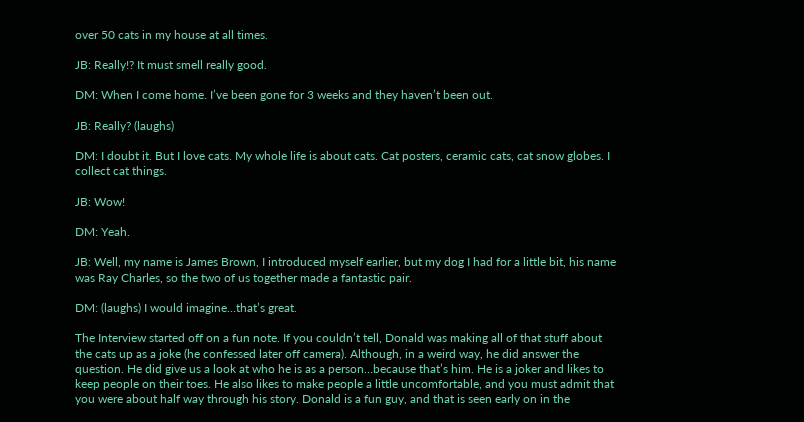over 50 cats in my house at all times.

JB: Really!? It must smell really good.

DM: When I come home. I’ve been gone for 3 weeks and they haven’t been out.

JB: Really? (laughs)

DM: I doubt it. But I love cats. My whole life is about cats. Cat posters, ceramic cats, cat snow globes. I collect cat things.

JB: Wow!

DM: Yeah.

JB: Well, my name is James Brown, I introduced myself earlier, but my dog I had for a little bit, his name was Ray Charles, so the two of us together made a fantastic pair.

DM: (laughs) I would imagine…that’s great.

The Interview started off on a fun note. If you couldn’t tell, Donald was making all of that stuff about the cats up as a joke (he confessed later off camera). Although, in a weird way, he did answer the question. He did give us a look at who he is as a person…because that’s him. He is a joker and likes to keep people on their toes. He also likes to make people a little uncomfortable, and you must admit that you were about half way through his story. Donald is a fun guy, and that is seen early on in the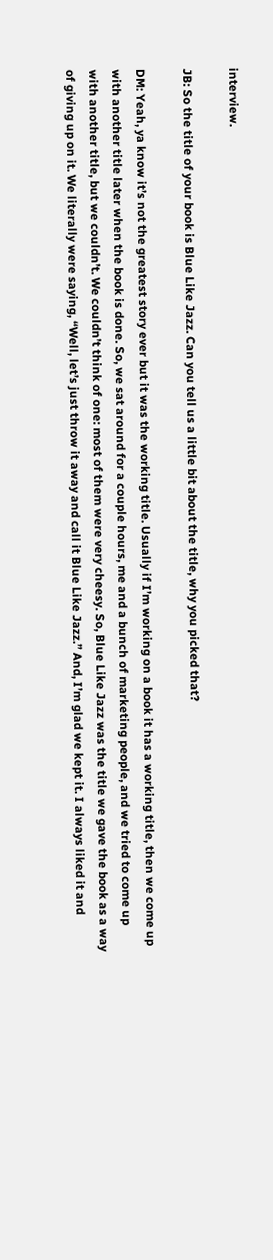interview.

JB: So the title of your book is Blue Like Jazz. Can you tell us a little bit about the title, why you picked that?

DM: Yeah, ya know it’s not the greatest story ever but it was the working title. Usually if I’m working on a book it has a working title, then we come up with another title later when the book is done. So, we sat around for a couple hours, me and a bunch of marketing people, and we tried to come up with another title, but we couldn’t. We couldn’t think of one: most of them were very cheesy. So, Blue Like Jazz was the title we gave the book as a way of giving up on it. We literally were saying, “Well, let’s just throw it away and call it Blue Like Jazz.” And, I’m glad we kept it. I always liked it and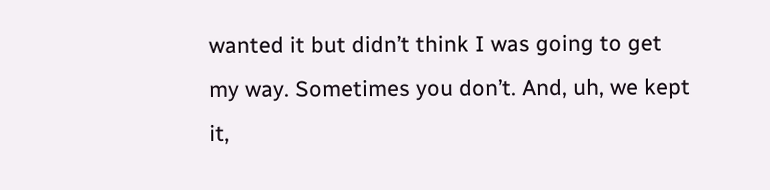wanted it but didn’t think I was going to get my way. Sometimes you don’t. And, uh, we kept it,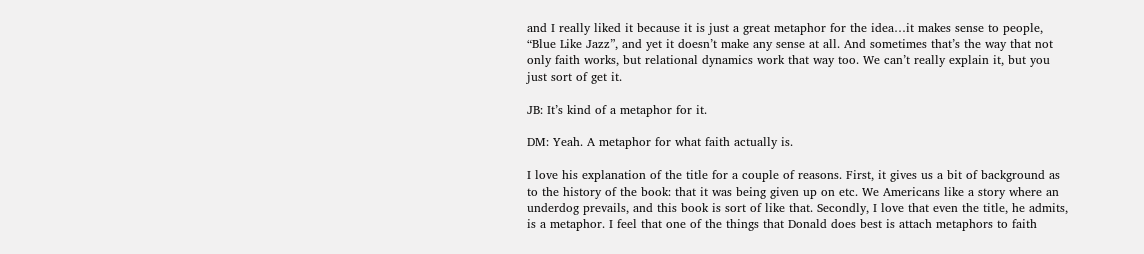and I really liked it because it is just a great metaphor for the idea…it makes sense to people, “Blue Like Jazz”, and yet it doesn’t make any sense at all. And sometimes that’s the way that not only faith works, but relational dynamics work that way too. We can’t really explain it, but you just sort of get it.

JB: It’s kind of a metaphor for it.

DM: Yeah. A metaphor for what faith actually is.

I love his explanation of the title for a couple of reasons. First, it gives us a bit of background as to the history of the book: that it was being given up on etc. We Americans like a story where an underdog prevails, and this book is sort of like that. Secondly, I love that even the title, he admits, is a metaphor. I feel that one of the things that Donald does best is attach metaphors to faith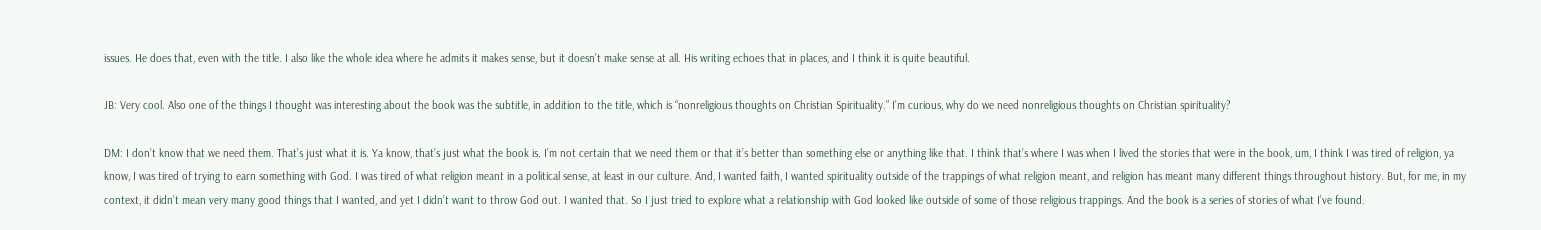issues. He does that, even with the title. I also like the whole idea where he admits it makes sense, but it doesn’t make sense at all. His writing echoes that in places, and I think it is quite beautiful.

JB: Very cool. Also one of the things I thought was interesting about the book was the subtitle, in addition to the title, which is “nonreligious thoughts on Christian Spirituality.” I’m curious, why do we need nonreligious thoughts on Christian spirituality?

DM: I don’t know that we need them. That’s just what it is. Ya know, that’s just what the book is. I’m not certain that we need them or that it’s better than something else or anything like that. I think that’s where I was when I lived the stories that were in the book, um, I think I was tired of religion, ya know, I was tired of trying to earn something with God. I was tired of what religion meant in a political sense, at least in our culture. And, I wanted faith, I wanted spirituality outside of the trappings of what religion meant, and religion has meant many different things throughout history. But, for me, in my context, it didn’t mean very many good things that I wanted, and yet I didn’t want to throw God out. I wanted that. So I just tried to explore what a relationship with God looked like outside of some of those religious trappings. And the book is a series of stories of what I’ve found.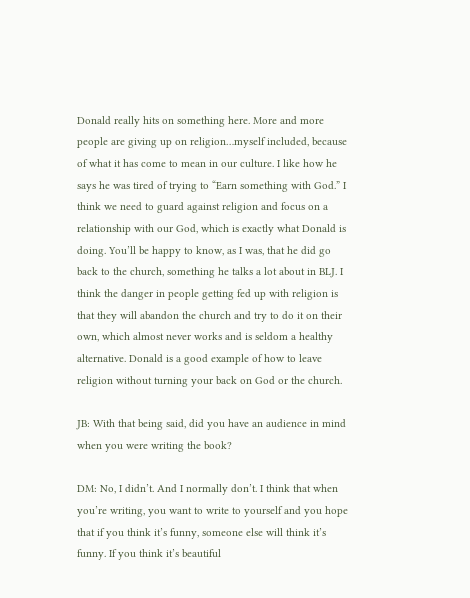Donald really hits on something here. More and more people are giving up on religion…myself included, because of what it has come to mean in our culture. I like how he says he was tired of trying to “Earn something with God.” I think we need to guard against religion and focus on a relationship with our God, which is exactly what Donald is doing. You’ll be happy to know, as I was, that he did go back to the church, something he talks a lot about in BLJ. I think the danger in people getting fed up with religion is that they will abandon the church and try to do it on their own, which almost never works and is seldom a healthy alternative. Donald is a good example of how to leave religion without turning your back on God or the church.

JB: With that being said, did you have an audience in mind when you were writing the book?

DM: No, I didn’t. And I normally don’t. I think that when you’re writing, you want to write to yourself and you hope that if you think it’s funny, someone else will think it’s funny. If you think it’s beautiful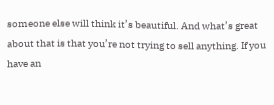someone else will think it’s beautiful. And what’s great about that is that you’re not trying to sell anything. If you have an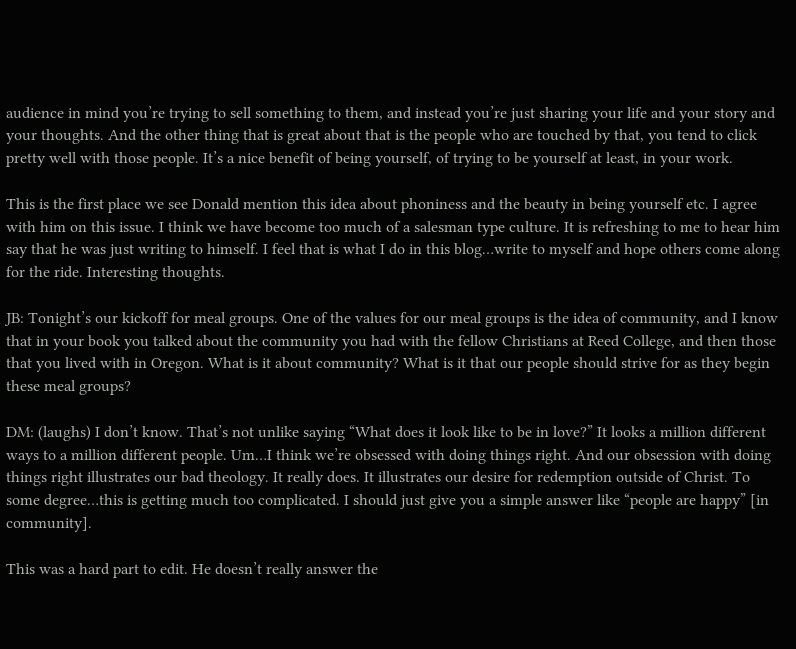audience in mind you’re trying to sell something to them, and instead you’re just sharing your life and your story and your thoughts. And the other thing that is great about that is the people who are touched by that, you tend to click pretty well with those people. It’s a nice benefit of being yourself, of trying to be yourself at least, in your work.

This is the first place we see Donald mention this idea about phoniness and the beauty in being yourself etc. I agree with him on this issue. I think we have become too much of a salesman type culture. It is refreshing to me to hear him say that he was just writing to himself. I feel that is what I do in this blog…write to myself and hope others come along for the ride. Interesting thoughts.

JB: Tonight’s our kickoff for meal groups. One of the values for our meal groups is the idea of community, and I know that in your book you talked about the community you had with the fellow Christians at Reed College, and then those that you lived with in Oregon. What is it about community? What is it that our people should strive for as they begin these meal groups?

DM: (laughs) I don’t know. That’s not unlike saying “What does it look like to be in love?” It looks a million different ways to a million different people. Um…I think we’re obsessed with doing things right. And our obsession with doing things right illustrates our bad theology. It really does. It illustrates our desire for redemption outside of Christ. To some degree…this is getting much too complicated. I should just give you a simple answer like “people are happy” [in community].

This was a hard part to edit. He doesn’t really answer the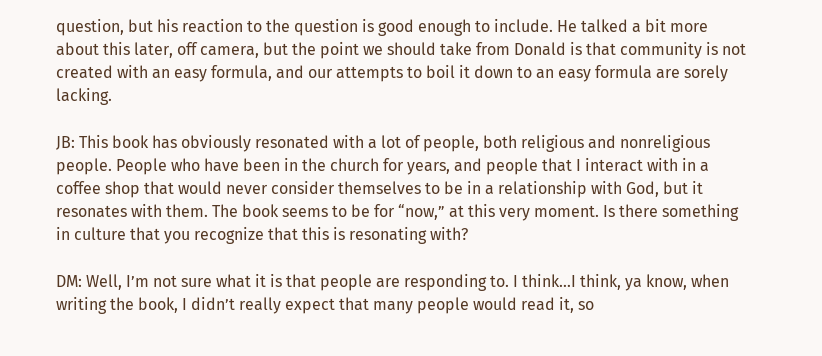question, but his reaction to the question is good enough to include. He talked a bit more about this later, off camera, but the point we should take from Donald is that community is not created with an easy formula, and our attempts to boil it down to an easy formula are sorely lacking.

JB: This book has obviously resonated with a lot of people, both religious and nonreligious people. People who have been in the church for years, and people that I interact with in a coffee shop that would never consider themselves to be in a relationship with God, but it resonates with them. The book seems to be for “now,” at this very moment. Is there something in culture that you recognize that this is resonating with?

DM: Well, I’m not sure what it is that people are responding to. I think…I think, ya know, when writing the book, I didn’t really expect that many people would read it, so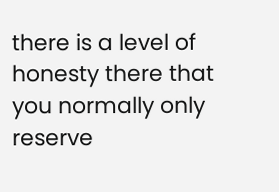there is a level of honesty there that you normally only reserve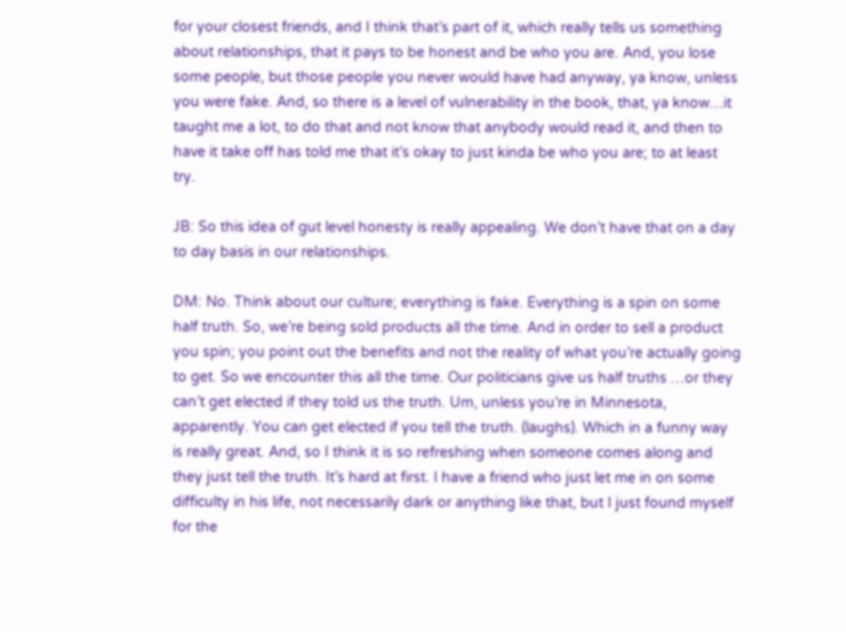for your closest friends, and I think that’s part of it, which really tells us something about relationships, that it pays to be honest and be who you are. And, you lose some people, but those people you never would have had anyway, ya know, unless you were fake. And, so there is a level of vulnerability in the book, that, ya know…it taught me a lot, to do that and not know that anybody would read it, and then to have it take off has told me that it’s okay to just kinda be who you are; to at least try.

JB: So this idea of gut level honesty is really appealing. We don’t have that on a day to day basis in our relationships.

DM: No. Think about our culture; everything is fake. Everything is a spin on some half truth. So, we’re being sold products all the time. And in order to sell a product you spin; you point out the benefits and not the reality of what you’re actually going to get. So we encounter this all the time. Our politicians give us half truths …or they can’t get elected if they told us the truth. Um, unless you’re in Minnesota, apparently. You can get elected if you tell the truth. (laughs). Which in a funny way is really great. And, so I think it is so refreshing when someone comes along and they just tell the truth. It’s hard at first. I have a friend who just let me in on some difficulty in his life, not necessarily dark or anything like that, but I just found myself for the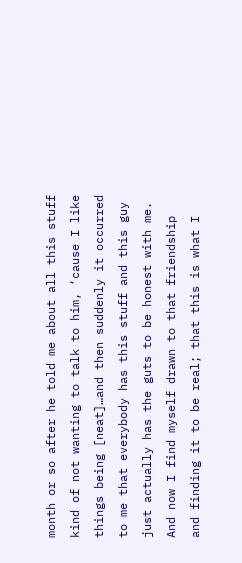month or so after he told me about all this stuff kind of not wanting to talk to him, ‘cause I like things being [neat]…and then suddenly it occurred to me that everybody has this stuff and this guy just actually has the guts to be honest with me. And now I find myself drawn to that friendship and finding it to be real; that this is what I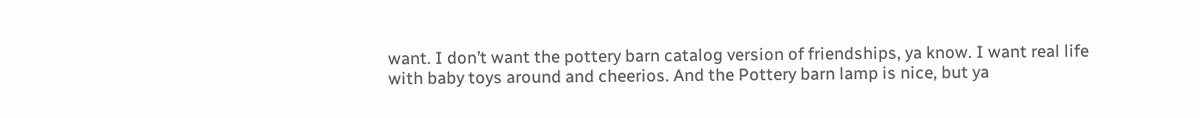want. I don’t want the pottery barn catalog version of friendships, ya know. I want real life with baby toys around and cheerios. And the Pottery barn lamp is nice, but ya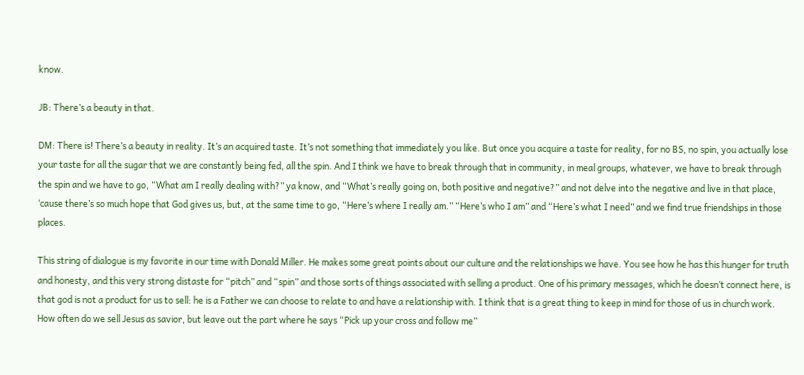know.

JB: There’s a beauty in that.

DM: There is! There’s a beauty in reality. It’s an acquired taste. It’s not something that immediately you like. But once you acquire a taste for reality, for no BS, no spin, you actually lose your taste for all the sugar that we are constantly being fed, all the spin. And I think we have to break through that in community, in meal groups, whatever, we have to break through the spin and we have to go, “What am I really dealing with?” ya know, and “What’s really going on, both positive and negative?” and not delve into the negative and live in that place, ‘cause there’s so much hope that God gives us, but, at the same time to go, “Here’s where I really am.” “Here’s who I am” and “Here’s what I need” and we find true friendships in those places.

This string of dialogue is my favorite in our time with Donald Miller. He makes some great points about our culture and the relationships we have. You see how he has this hunger for truth and honesty, and this very strong distaste for “pitch” and “spin” and those sorts of things associated with selling a product. One of his primary messages, which he doesn’t connect here, is that god is not a product for us to sell: he is a Father we can choose to relate to and have a relationship with. I think that is a great thing to keep in mind for those of us in church work. How often do we sell Jesus as savior, but leave out the part where he says “Pick up your cross and follow me”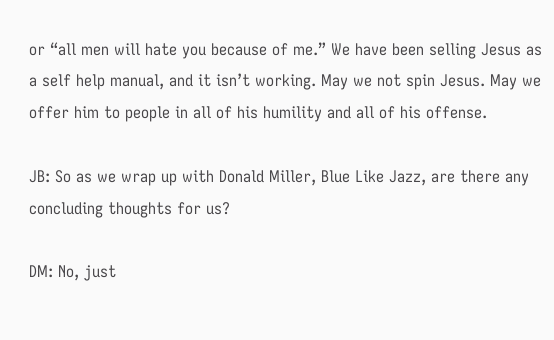or “all men will hate you because of me.” We have been selling Jesus as a self help manual, and it isn’t working. May we not spin Jesus. May we offer him to people in all of his humility and all of his offense.

JB: So as we wrap up with Donald Miller, Blue Like Jazz, are there any concluding thoughts for us?

DM: No, just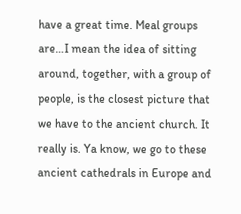have a great time. Meal groups are…I mean the idea of sitting around, together, with a group of people, is the closest picture that we have to the ancient church. It really is. Ya know, we go to these ancient cathedrals in Europe and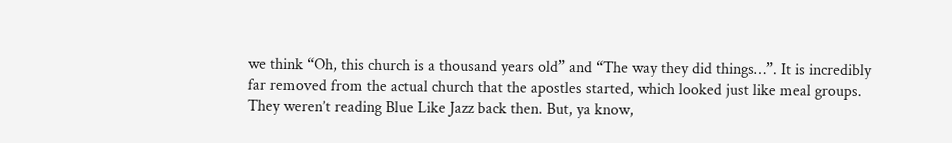we think “Oh, this church is a thousand years old” and “The way they did things…”. It is incredibly far removed from the actual church that the apostles started, which looked just like meal groups. They weren’t reading Blue Like Jazz back then. But, ya know,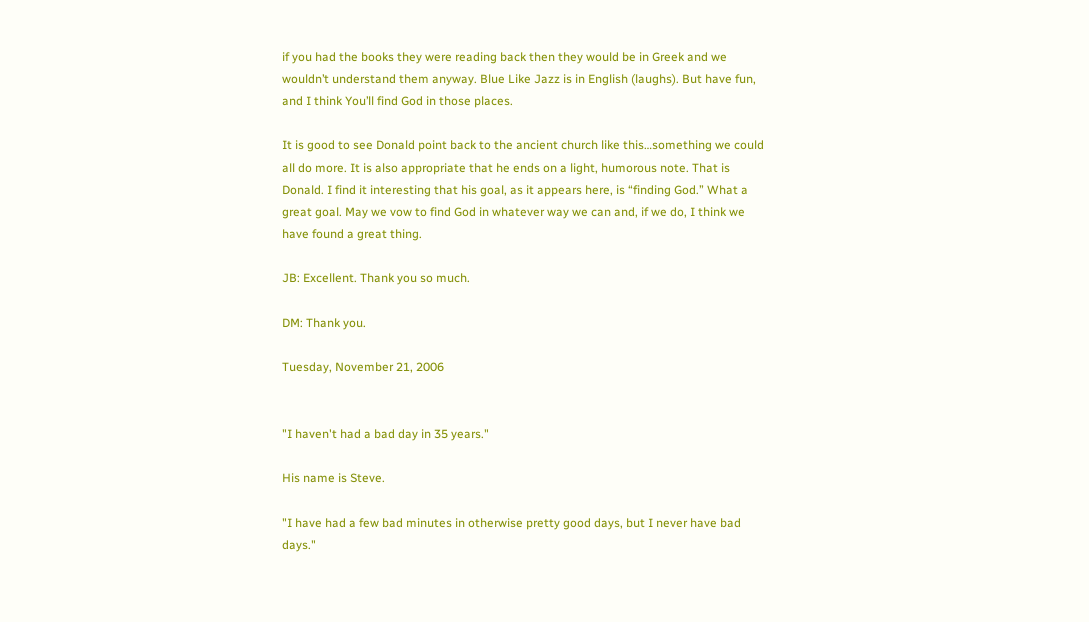if you had the books they were reading back then they would be in Greek and we wouldn’t understand them anyway. Blue Like Jazz is in English (laughs). But have fun, and I think You’ll find God in those places.

It is good to see Donald point back to the ancient church like this…something we could all do more. It is also appropriate that he ends on a light, humorous note. That is Donald. I find it interesting that his goal, as it appears here, is “finding God.” What a great goal. May we vow to find God in whatever way we can and, if we do, I think we have found a great thing.

JB: Excellent. Thank you so much.

DM: Thank you.

Tuesday, November 21, 2006


"I haven't had a bad day in 35 years."

His name is Steve.

"I have had a few bad minutes in otherwise pretty good days, but I never have bad days."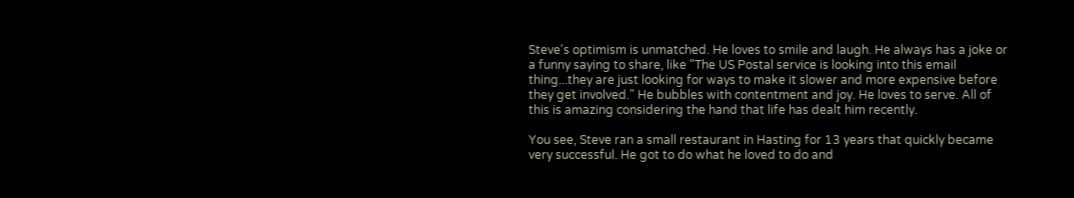Steve's optimism is unmatched. He loves to smile and laugh. He always has a joke or a funny saying to share, like "The US Postal service is looking into this email thing...they are just looking for ways to make it slower and more expensive before they get involved." He bubbles with contentment and joy. He loves to serve. All of this is amazing considering the hand that life has dealt him recently.

You see, Steve ran a small restaurant in Hasting for 13 years that quickly became very successful. He got to do what he loved to do and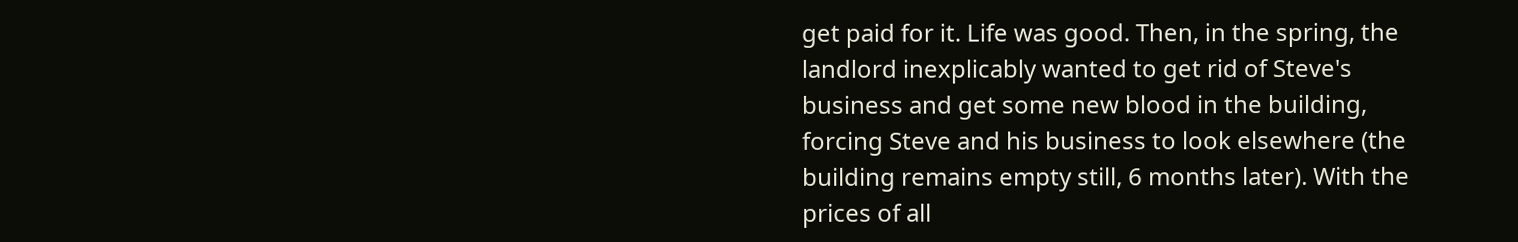get paid for it. Life was good. Then, in the spring, the landlord inexplicably wanted to get rid of Steve's business and get some new blood in the building, forcing Steve and his business to look elsewhere (the building remains empty still, 6 months later). With the prices of all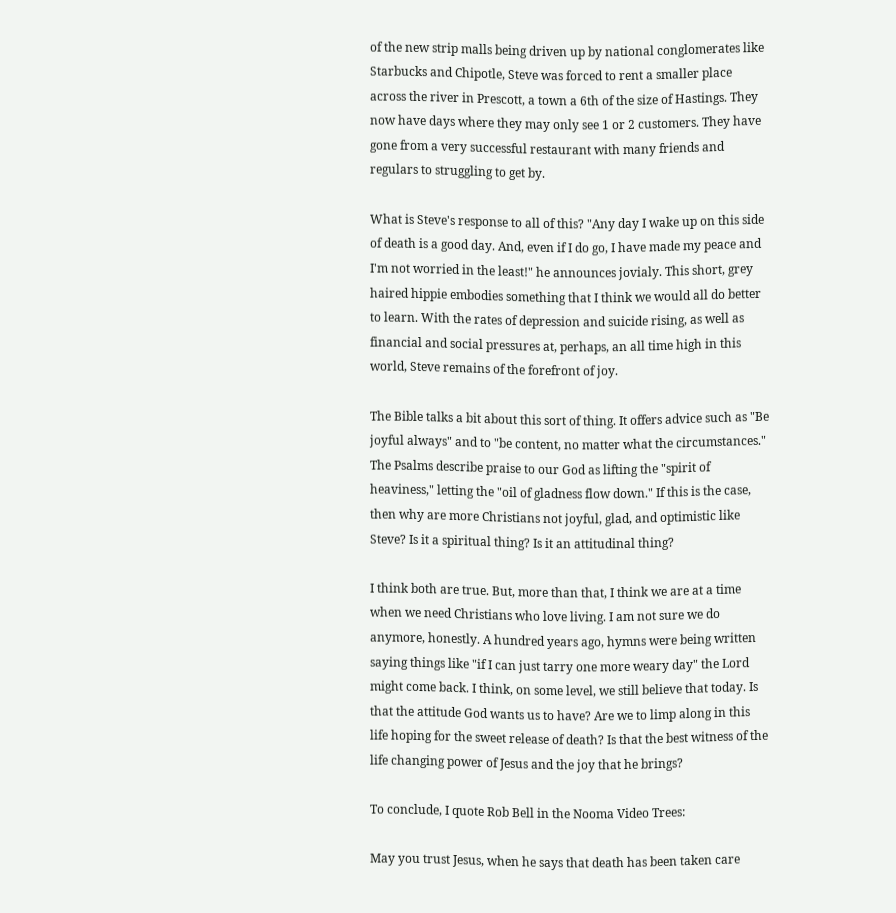of the new strip malls being driven up by national conglomerates like Starbucks and Chipotle, Steve was forced to rent a smaller place across the river in Prescott, a town a 6th of the size of Hastings. They now have days where they may only see 1 or 2 customers. They have gone from a very successful restaurant with many friends and regulars to struggling to get by.

What is Steve's response to all of this? "Any day I wake up on this side of death is a good day. And, even if I do go, I have made my peace and I'm not worried in the least!" he announces jovialy. This short, grey haired hippie embodies something that I think we would all do better to learn. With the rates of depression and suicide rising, as well as financial and social pressures at, perhaps, an all time high in this world, Steve remains of the forefront of joy.

The Bible talks a bit about this sort of thing. It offers advice such as "Be joyful always" and to "be content, no matter what the circumstances." The Psalms describe praise to our God as lifting the "spirit of heaviness," letting the "oil of gladness flow down." If this is the case, then why are more Christians not joyful, glad, and optimistic like Steve? Is it a spiritual thing? Is it an attitudinal thing?

I think both are true. But, more than that, I think we are at a time when we need Christians who love living. I am not sure we do anymore, honestly. A hundred years ago, hymns were being written saying things like "if I can just tarry one more weary day" the Lord might come back. I think, on some level, we still believe that today. Is that the attitude God wants us to have? Are we to limp along in this life hoping for the sweet release of death? Is that the best witness of the life changing power of Jesus and the joy that he brings?

To conclude, I quote Rob Bell in the Nooma Video Trees:

May you trust Jesus, when he says that death has been taken care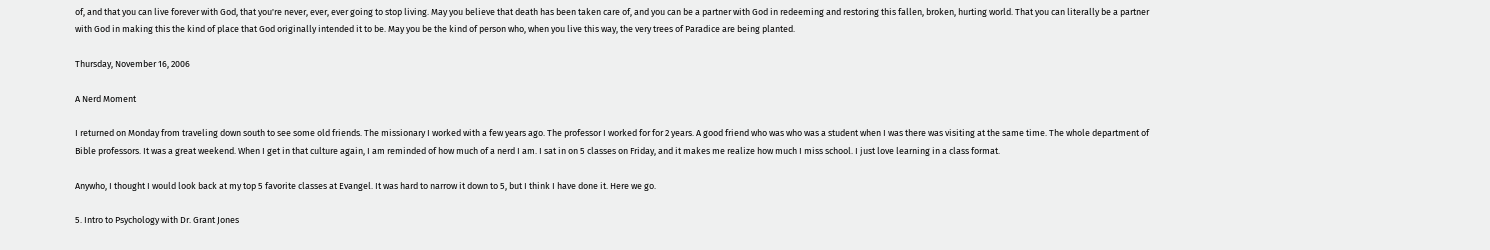of, and that you can live forever with God, that you're never, ever, ever going to stop living. May you believe that death has been taken care of, and you can be a partner with God in redeeming and restoring this fallen, broken, hurting world. That you can literally be a partner with God in making this the kind of place that God originally intended it to be. May you be the kind of person who, when you live this way, the very trees of Paradice are being planted.

Thursday, November 16, 2006

A Nerd Moment

I returned on Monday from traveling down south to see some old friends. The missionary I worked with a few years ago. The professor I worked for for 2 years. A good friend who was who was a student when I was there was visiting at the same time. The whole department of Bible professors. It was a great weekend. When I get in that culture again, I am reminded of how much of a nerd I am. I sat in on 5 classes on Friday, and it makes me realize how much I miss school. I just love learning in a class format.

Anywho, I thought I would look back at my top 5 favorite classes at Evangel. It was hard to narrow it down to 5, but I think I have done it. Here we go.

5. Intro to Psychology with Dr. Grant Jones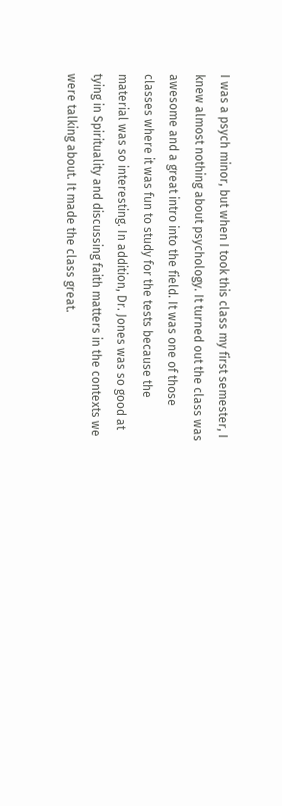I was a psych minor, but when I took this class my first semester, I knew almost nothing about psychology. It turned out the class was awesome and a great intro into the field. It was one of those classes where it was fun to study for the tests because the material was so interesting. In addition, Dr. Jones was so good at tying in Spirituality and discussing faith matters in the contexts we were talking about. It made the class great.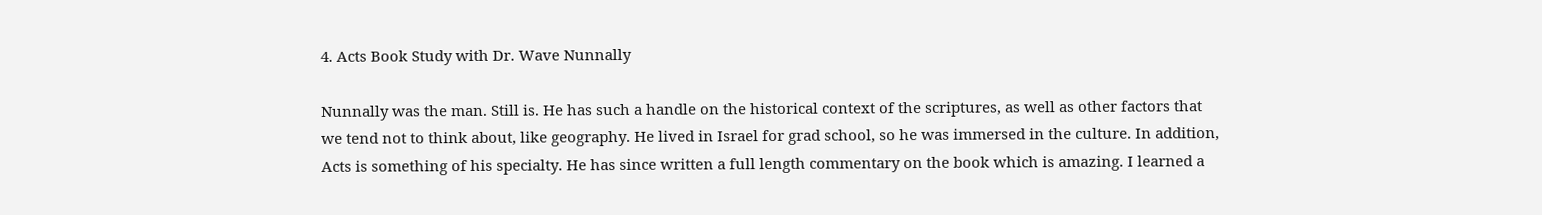4. Acts Book Study with Dr. Wave Nunnally

Nunnally was the man. Still is. He has such a handle on the historical context of the scriptures, as well as other factors that we tend not to think about, like geography. He lived in Israel for grad school, so he was immersed in the culture. In addition, Acts is something of his specialty. He has since written a full length commentary on the book which is amazing. I learned a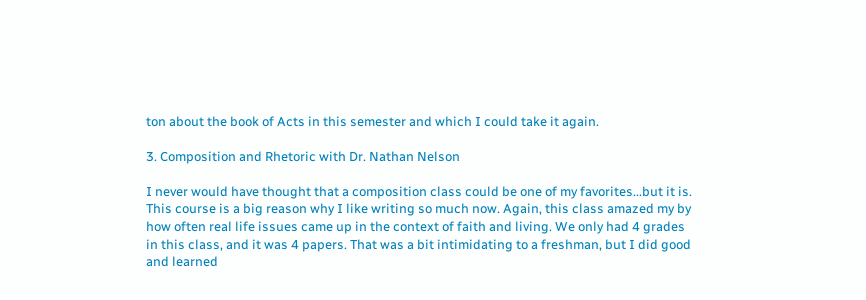ton about the book of Acts in this semester and which I could take it again.

3. Composition and Rhetoric with Dr. Nathan Nelson

I never would have thought that a composition class could be one of my favorites...but it is. This course is a big reason why I like writing so much now. Again, this class amazed my by how often real life issues came up in the context of faith and living. We only had 4 grades in this class, and it was 4 papers. That was a bit intimidating to a freshman, but I did good and learned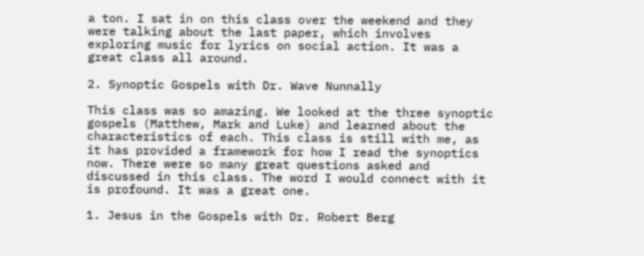a ton. I sat in on this class over the weekend and they were talking about the last paper, which involves exploring music for lyrics on social action. It was a great class all around.

2. Synoptic Gospels with Dr. Wave Nunnally

This class was so amazing. We looked at the three synoptic gospels (Matthew, Mark and Luke) and learned about the characteristics of each. This class is still with me, as it has provided a framework for how I read the synoptics now. There were so many great questions asked and discussed in this class. The word I would connect with it is profound. It was a great one.

1. Jesus in the Gospels with Dr. Robert Berg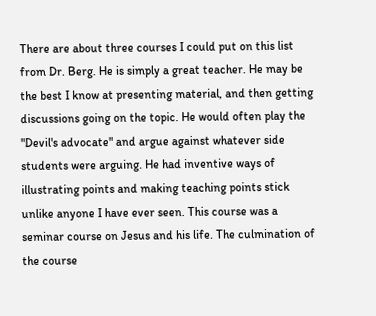There are about three courses I could put on this list from Dr. Berg. He is simply a great teacher. He may be the best I know at presenting material, and then getting discussions going on the topic. He would often play the "Devil's advocate" and argue against whatever side students were arguing. He had inventive ways of illustrating points and making teaching points stick unlike anyone I have ever seen. This course was a seminar course on Jesus and his life. The culmination of the course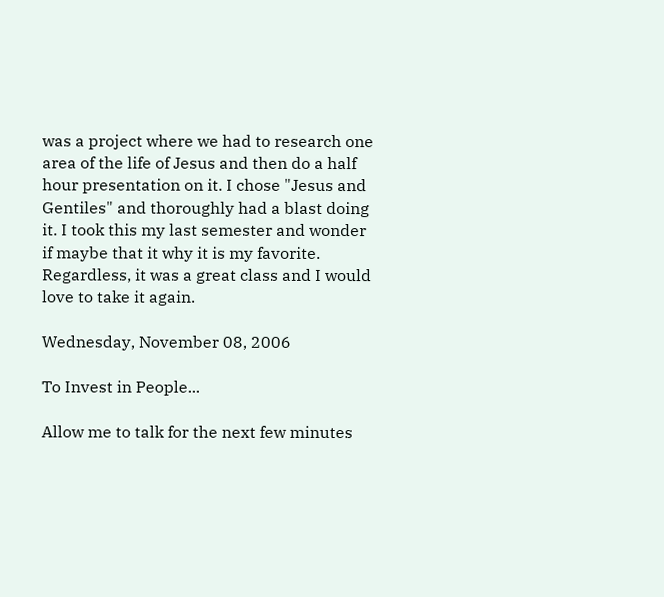was a project where we had to research one area of the life of Jesus and then do a half hour presentation on it. I chose "Jesus and Gentiles" and thoroughly had a blast doing it. I took this my last semester and wonder if maybe that it why it is my favorite. Regardless, it was a great class and I would love to take it again.

Wednesday, November 08, 2006

To Invest in People...

Allow me to talk for the next few minutes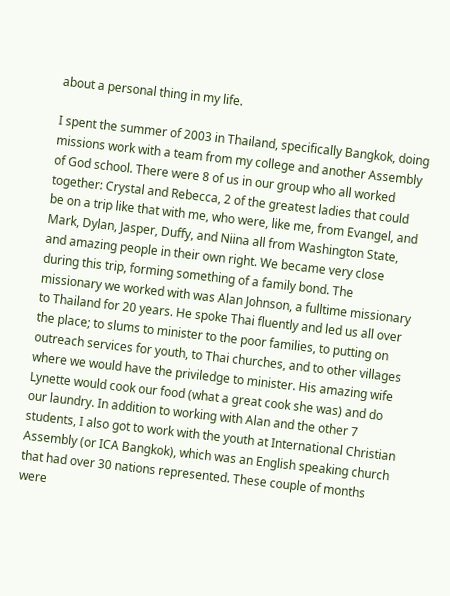about a personal thing in my life.

I spent the summer of 2003 in Thailand, specifically Bangkok, doing missions work with a team from my college and another Assembly of God school. There were 8 of us in our group who all worked together: Crystal and Rebecca, 2 of the greatest ladies that could be on a trip like that with me, who were, like me, from Evangel, and Mark, Dylan, Jasper, Duffy, and Niina all from Washington State, and amazing people in their own right. We became very close during this trip, forming something of a family bond. The missionary we worked with was Alan Johnson, a fulltime missionary to Thailand for 20 years. He spoke Thai fluently and led us all over the place; to slums to minister to the poor families, to putting on outreach services for youth, to Thai churches, and to other villages where we would have the priviledge to minister. His amazing wife Lynette would cook our food (what a great cook she was) and do our laundry. In addition to working with Alan and the other 7 students, I also got to work with the youth at International Christian Assembly (or ICA Bangkok), which was an English speaking church that had over 30 nations represented. These couple of months were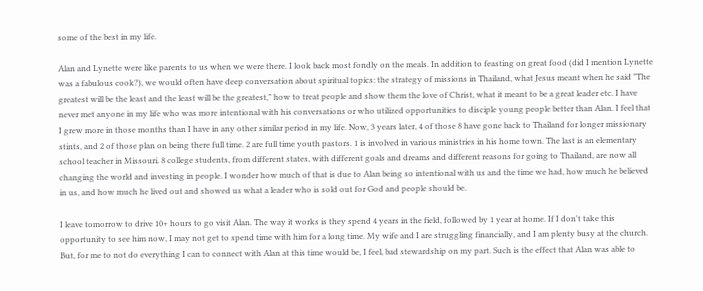some of the best in my life.

Alan and Lynette were like parents to us when we were there. I look back most fondly on the meals. In addition to feasting on great food (did I mention Lynette was a fabulous cook?), we would often have deep conversation about spiritual topics: the strategy of missions in Thailand, what Jesus meant when he said "The greatest will be the least and the least will be the greatest," how to treat people and show them the love of Christ, what it meant to be a great leader etc. I have never met anyone in my life who was more intentional with his conversations or who utilized opportunities to disciple young people better than Alan. I feel that I grew more in those months than I have in any other similar period in my life. Now, 3 years later, 4 of those 8 have gone back to Thailand for longer missionary stints, and 2 of those plan on being there full time. 2 are full time youth pastors. 1 is involved in various ministries in his home town. The last is an elementary school teacher in Missouri. 8 college students, from different states, with different goals and dreams and different reasons for going to Thailand, are now all changing the world and investing in people. I wonder how much of that is due to Alan being so intentional with us and the time we had, how much he believed in us, and how much he lived out and showed us what a leader who is sold out for God and people should be.

I leave tomorrow to drive 10+ hours to go visit Alan. The way it works is they spend 4 years in the field, followed by 1 year at home. If I don't take this opportunity to see him now, I may not get to spend time with him for a long time. My wife and I are struggling financially, and I am plenty busy at the church. But, for me to not do everything I can to connect with Alan at this time would be, I feel, bad stewardship on my part. Such is the effect that Alan was able to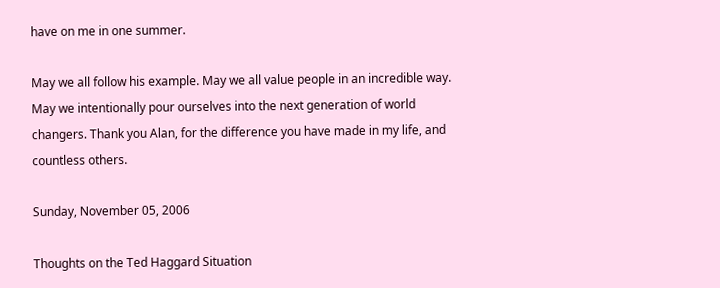have on me in one summer.

May we all follow his example. May we all value people in an incredible way. May we intentionally pour ourselves into the next generation of world changers. Thank you Alan, for the difference you have made in my life, and countless others.

Sunday, November 05, 2006

Thoughts on the Ted Haggard Situation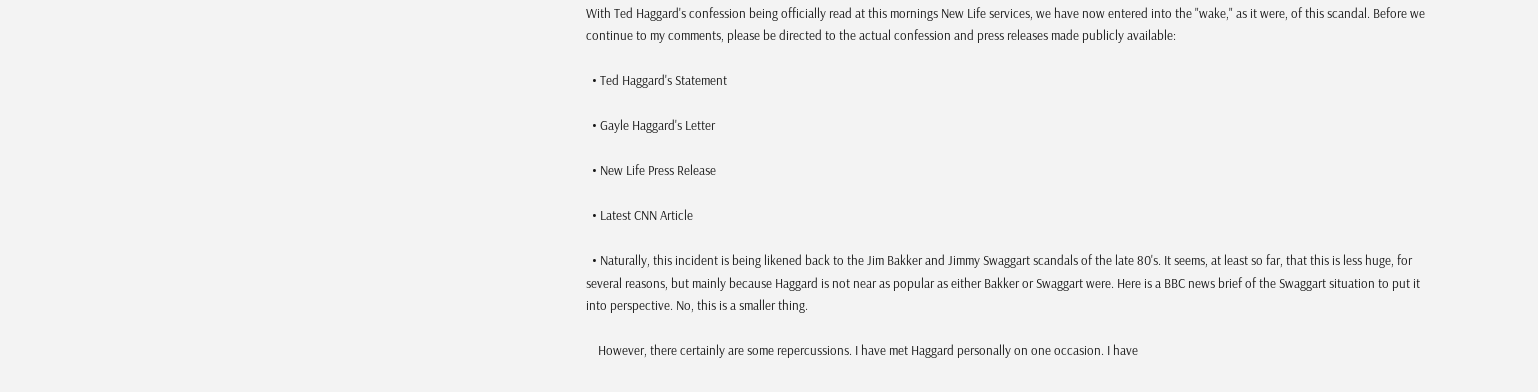With Ted Haggard's confession being officially read at this mornings New Life services, we have now entered into the "wake," as it were, of this scandal. Before we continue to my comments, please be directed to the actual confession and press releases made publicly available:

  • Ted Haggard's Statement

  • Gayle Haggard's Letter

  • New Life Press Release

  • Latest CNN Article

  • Naturally, this incident is being likened back to the Jim Bakker and Jimmy Swaggart scandals of the late 80's. It seems, at least so far, that this is less huge, for several reasons, but mainly because Haggard is not near as popular as either Bakker or Swaggart were. Here is a BBC news brief of the Swaggart situation to put it into perspective. No, this is a smaller thing.

    However, there certainly are some repercussions. I have met Haggard personally on one occasion. I have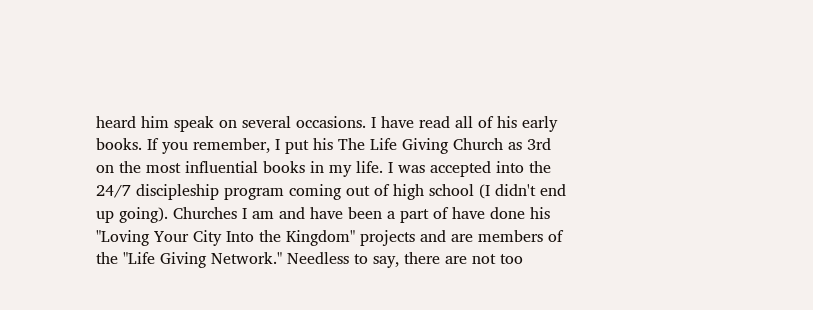heard him speak on several occasions. I have read all of his early books. If you remember, I put his The Life Giving Church as 3rd on the most influential books in my life. I was accepted into the 24/7 discipleship program coming out of high school (I didn't end up going). Churches I am and have been a part of have done his "Loving Your City Into the Kingdom" projects and are members of the "Life Giving Network." Needless to say, there are not too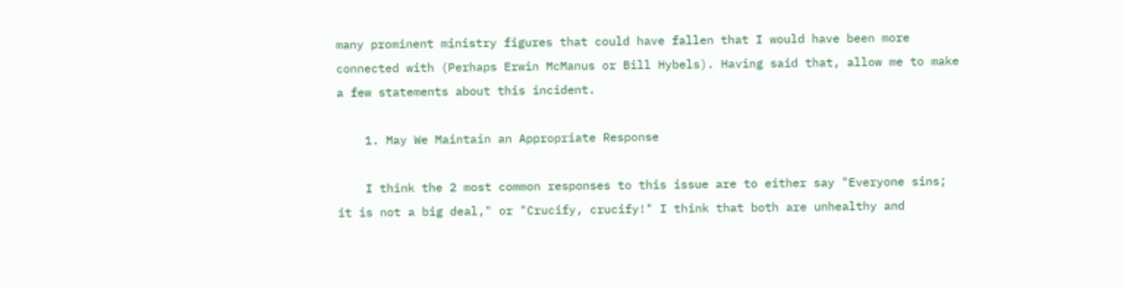many prominent ministry figures that could have fallen that I would have been more connected with (Perhaps Erwin McManus or Bill Hybels). Having said that, allow me to make a few statements about this incident.

    1. May We Maintain an Appropriate Response

    I think the 2 most common responses to this issue are to either say "Everyone sins; it is not a big deal," or "Crucify, crucify!" I think that both are unhealthy and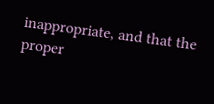inappropriate, and that the proper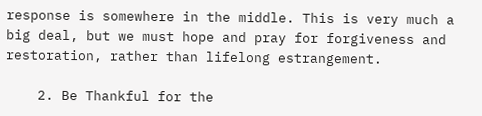response is somewhere in the middle. This is very much a big deal, but we must hope and pray for forgiveness and restoration, rather than lifelong estrangement.

    2. Be Thankful for the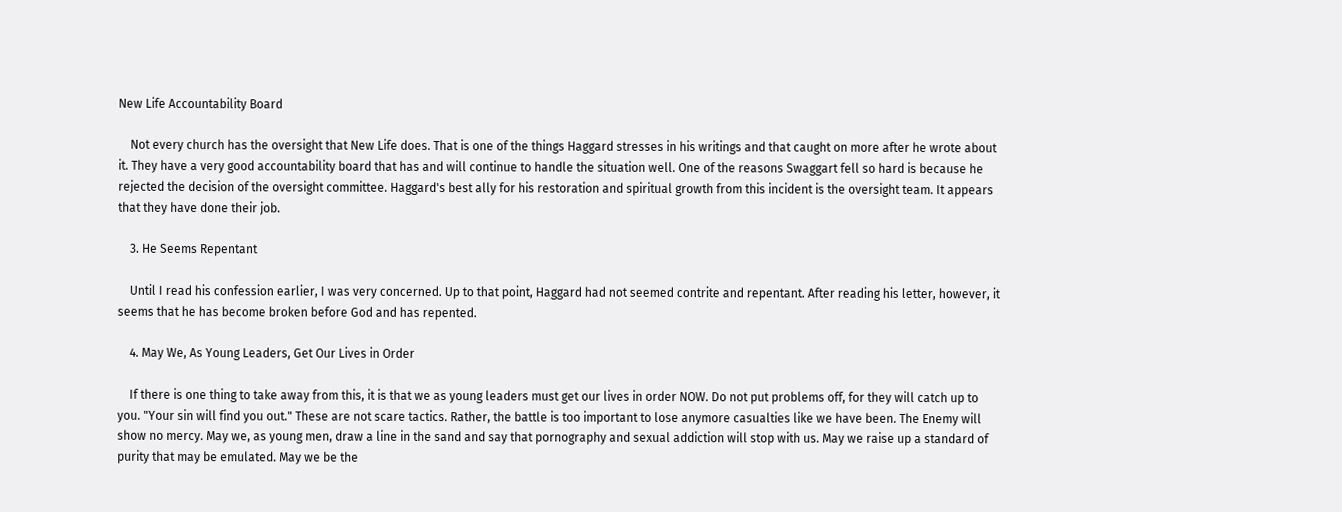New Life Accountability Board

    Not every church has the oversight that New Life does. That is one of the things Haggard stresses in his writings and that caught on more after he wrote about it. They have a very good accountability board that has and will continue to handle the situation well. One of the reasons Swaggart fell so hard is because he rejected the decision of the oversight committee. Haggard's best ally for his restoration and spiritual growth from this incident is the oversight team. It appears that they have done their job.

    3. He Seems Repentant

    Until I read his confession earlier, I was very concerned. Up to that point, Haggard had not seemed contrite and repentant. After reading his letter, however, it seems that he has become broken before God and has repented.

    4. May We, As Young Leaders, Get Our Lives in Order

    If there is one thing to take away from this, it is that we as young leaders must get our lives in order NOW. Do not put problems off, for they will catch up to you. "Your sin will find you out." These are not scare tactics. Rather, the battle is too important to lose anymore casualties like we have been. The Enemy will show no mercy. May we, as young men, draw a line in the sand and say that pornography and sexual addiction will stop with us. May we raise up a standard of purity that may be emulated. May we be the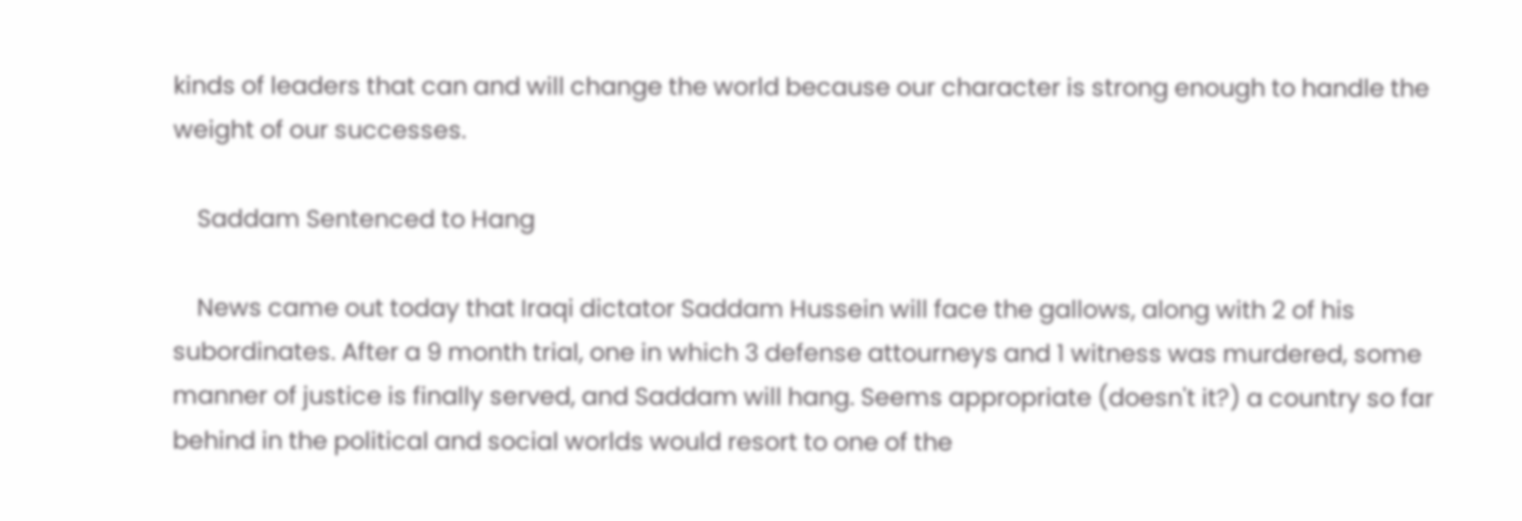kinds of leaders that can and will change the world because our character is strong enough to handle the weight of our successes.

    Saddam Sentenced to Hang

    News came out today that Iraqi dictator Saddam Hussein will face the gallows, along with 2 of his subordinates. After a 9 month trial, one in which 3 defense attourneys and 1 witness was murdered, some manner of justice is finally served, and Saddam will hang. Seems appropriate (doesn't it?) a country so far behind in the political and social worlds would resort to one of the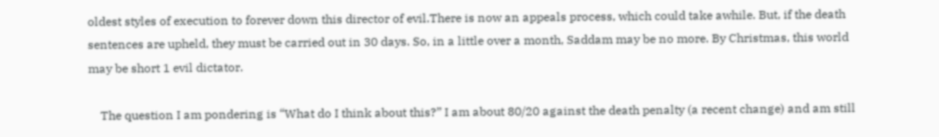oldest styles of execution to forever down this director of evil.There is now an appeals process, which could take awhile. But, if the death sentences are upheld, they must be carried out in 30 days. So, in a little over a month, Saddam may be no more. By Christmas, this world may be short 1 evil dictator.

    The question I am pondering is “What do I think about this?” I am about 80/20 against the death penalty (a recent change) and am still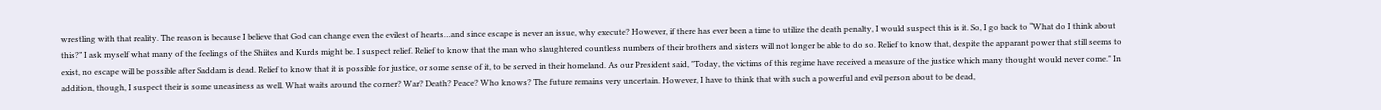wrestling with that reality. The reason is because I believe that God can change even the evilest of hearts…and since escape is never an issue, why execute? However, if there has ever been a time to utilize the death penalty, I would suspect this is it. So, I go back to “What do I think about this?” I ask myself what many of the feelings of the Shiites and Kurds might be. I suspect relief. Relief to know that the man who slaughtered countless numbers of their brothers and sisters will not longer be able to do so. Relief to know that, despite the apparant power that still seems to exist, no escape will be possible after Saddam is dead. Relief to know that it is possible for justice, or some sense of it, to be served in their homeland. As our President said, "Today, the victims of this regime have received a measure of the justice which many thought would never come." In addition, though, I suspect their is some uneasiness as well. What waits around the corner? War? Death? Peace? Who knows? The future remains very uncertain. However, I have to think that with such a powerful and evil person about to be dead,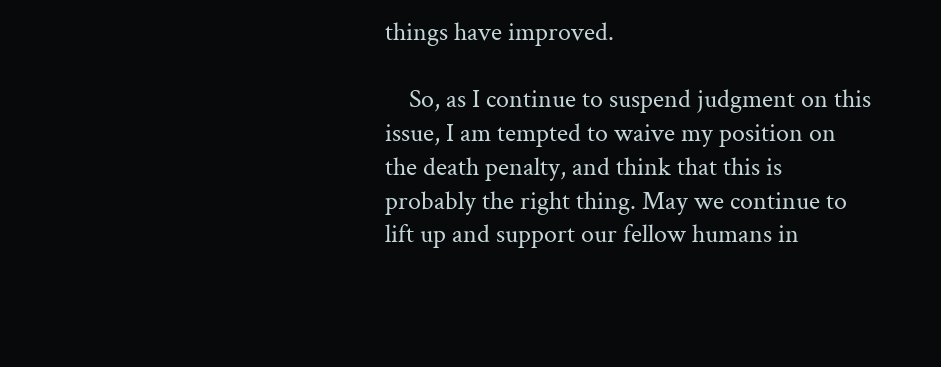things have improved.

    So, as I continue to suspend judgment on this issue, I am tempted to waive my position on the death penalty, and think that this is probably the right thing. May we continue to lift up and support our fellow humans in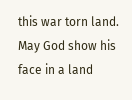this war torn land. May God show his face in a land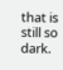that is still so dark.